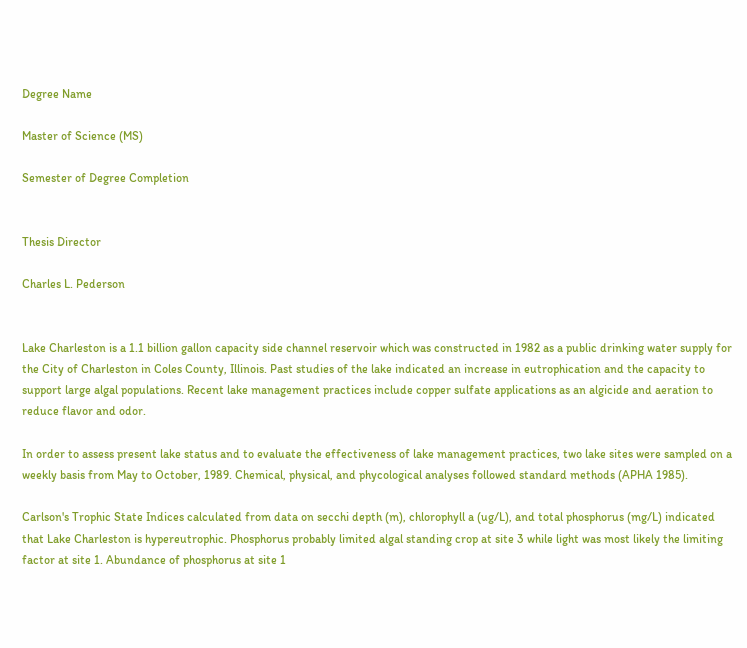Degree Name

Master of Science (MS)

Semester of Degree Completion


Thesis Director

Charles L. Pederson


Lake Charleston is a 1.1 billion gallon capacity side channel reservoir which was constructed in 1982 as a public drinking water supply for the City of Charleston in Coles County, Illinois. Past studies of the lake indicated an increase in eutrophication and the capacity to support large algal populations. Recent lake management practices include copper sulfate applications as an algicide and aeration to reduce flavor and odor.

In order to assess present lake status and to evaluate the effectiveness of lake management practices, two lake sites were sampled on a weekly basis from May to October, 1989. Chemical, physical, and phycological analyses followed standard methods (APHA 1985).

Carlson's Trophic State Indices calculated from data on secchi depth (m), chlorophyll a (ug/L), and total phosphorus (mg/L) indicated that Lake Charleston is hypereutrophic. Phosphorus probably limited algal standing crop at site 3 while light was most likely the limiting factor at site 1. Abundance of phosphorus at site 1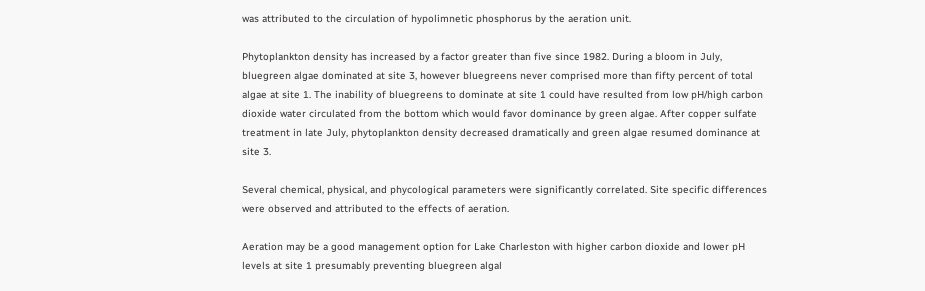was attributed to the circulation of hypolimnetic phosphorus by the aeration unit.

Phytoplankton density has increased by a factor greater than five since 1982. During a bloom in July, bluegreen algae dominated at site 3, however bluegreens never comprised more than fifty percent of total algae at site 1. The inability of bluegreens to dominate at site 1 could have resulted from low pH/high carbon dioxide water circulated from the bottom which would favor dominance by green algae. After copper sulfate treatment in late July, phytoplankton density decreased dramatically and green algae resumed dominance at site 3.

Several chemical, physical, and phycological parameters were significantly correlated. Site specific differences were observed and attributed to the effects of aeration.

Aeration may be a good management option for Lake Charleston with higher carbon dioxide and lower pH levels at site 1 presumably preventing bluegreen algal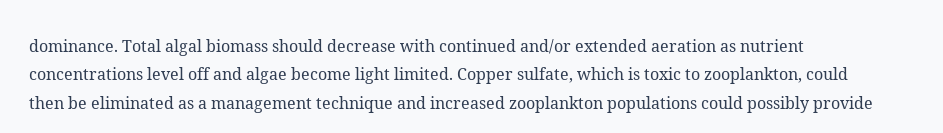dominance. Total algal biomass should decrease with continued and/or extended aeration as nutrient concentrations level off and algae become light limited. Copper sulfate, which is toxic to zooplankton, could then be eliminated as a management technique and increased zooplankton populations could possibly provide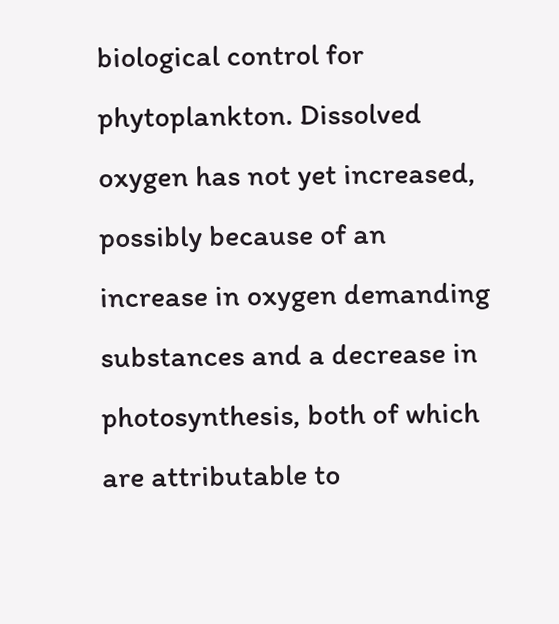biological control for phytoplankton. Dissolved oxygen has not yet increased, possibly because of an increase in oxygen demanding substances and a decrease in photosynthesis, both of which are attributable to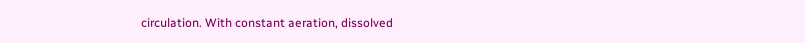circulation. With constant aeration, dissolved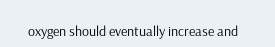oxygen should eventually increase and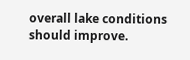overall lake conditions should improve.